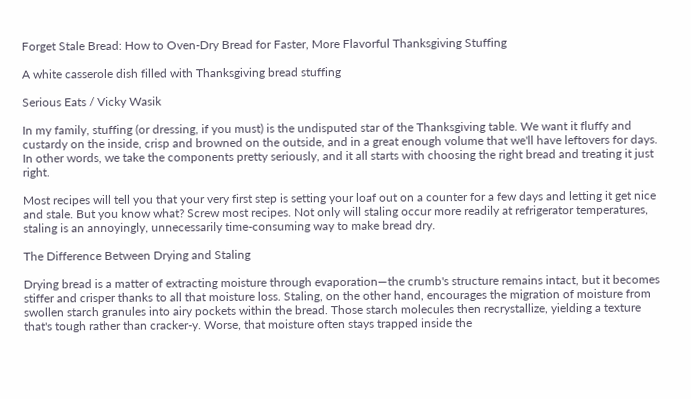Forget Stale Bread: How to Oven-Dry Bread for Faster, More Flavorful Thanksgiving Stuffing

A white casserole dish filled with Thanksgiving bread stuffing

Serious Eats / Vicky Wasik

In my family, stuffing (or dressing, if you must) is the undisputed star of the Thanksgiving table. We want it fluffy and custardy on the inside, crisp and browned on the outside, and in a great enough volume that we'll have leftovers for days. In other words, we take the components pretty seriously, and it all starts with choosing the right bread and treating it just right.

Most recipes will tell you that your very first step is setting your loaf out on a counter for a few days and letting it get nice and stale. But you know what? Screw most recipes. Not only will staling occur more readily at refrigerator temperatures, staling is an annoyingly, unnecessarily time-consuming way to make bread dry.

The Difference Between Drying and Staling

Drying bread is a matter of extracting moisture through evaporation—the crumb's structure remains intact, but it becomes stiffer and crisper thanks to all that moisture loss. Staling, on the other hand, encourages the migration of moisture from swollen starch granules into airy pockets within the bread. Those starch molecules then recrystallize, yielding a texture that's tough rather than cracker-y. Worse, that moisture often stays trapped inside the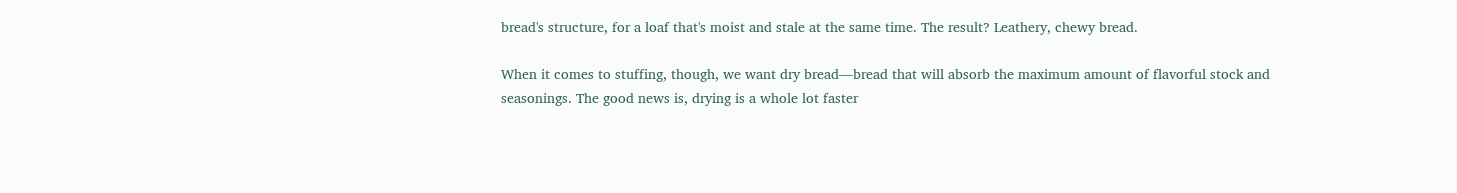bread's structure, for a loaf that's moist and stale at the same time. The result? Leathery, chewy bread.

When it comes to stuffing, though, we want dry bread—bread that will absorb the maximum amount of flavorful stock and seasonings. The good news is, drying is a whole lot faster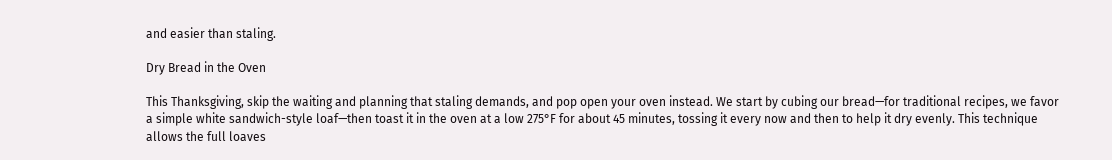and easier than staling.

Dry Bread in the Oven

This Thanksgiving, skip the waiting and planning that staling demands, and pop open your oven instead. We start by cubing our bread—for traditional recipes, we favor a simple white sandwich-style loaf—then toast it in the oven at a low 275°F for about 45 minutes, tossing it every now and then to help it dry evenly. This technique allows the full loaves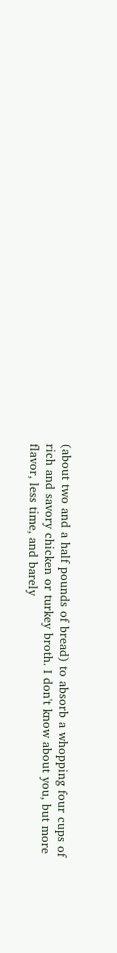(about two and a half pounds of bread) to absorb a whopping four cups of rich and savory chicken or turkey broth. I don't know about you, but more flavor, less time, and barely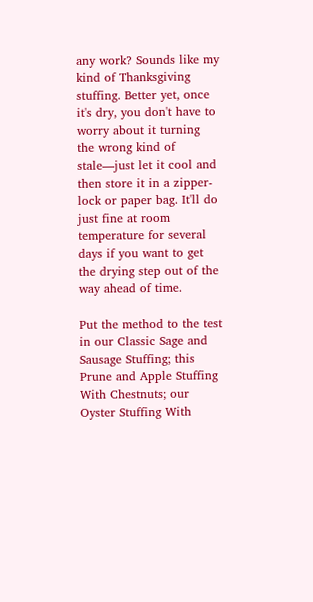any work? Sounds like my kind of Thanksgiving stuffing. Better yet, once it's dry, you don't have to worry about it turning the wrong kind of stale—just let it cool and then store it in a zipper-lock or paper bag. It'll do just fine at room temperature for several days if you want to get the drying step out of the way ahead of time.

Put the method to the test in our Classic Sage and Sausage Stuffing; this Prune and Apple Stuffing With Chestnuts; our Oyster Stuffing With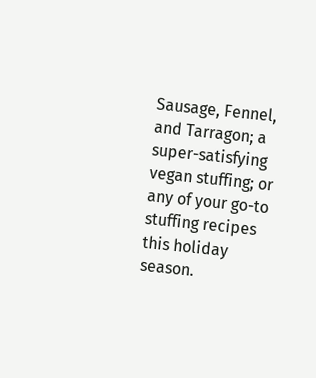Sausage, Fennel, and Tarragon; a super-satisfying vegan stuffing; or any of your go-to stuffing recipes this holiday season.